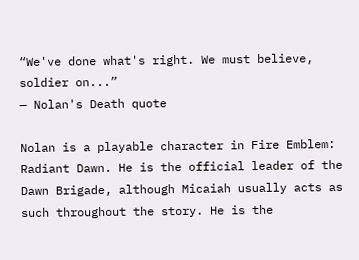“We've done what's right. We must believe, soldier on...”
— Nolan's Death quote

Nolan is a playable character in Fire Emblem: Radiant Dawn. He is the official leader of the Dawn Brigade, although Micaiah usually acts as such throughout the story. He is the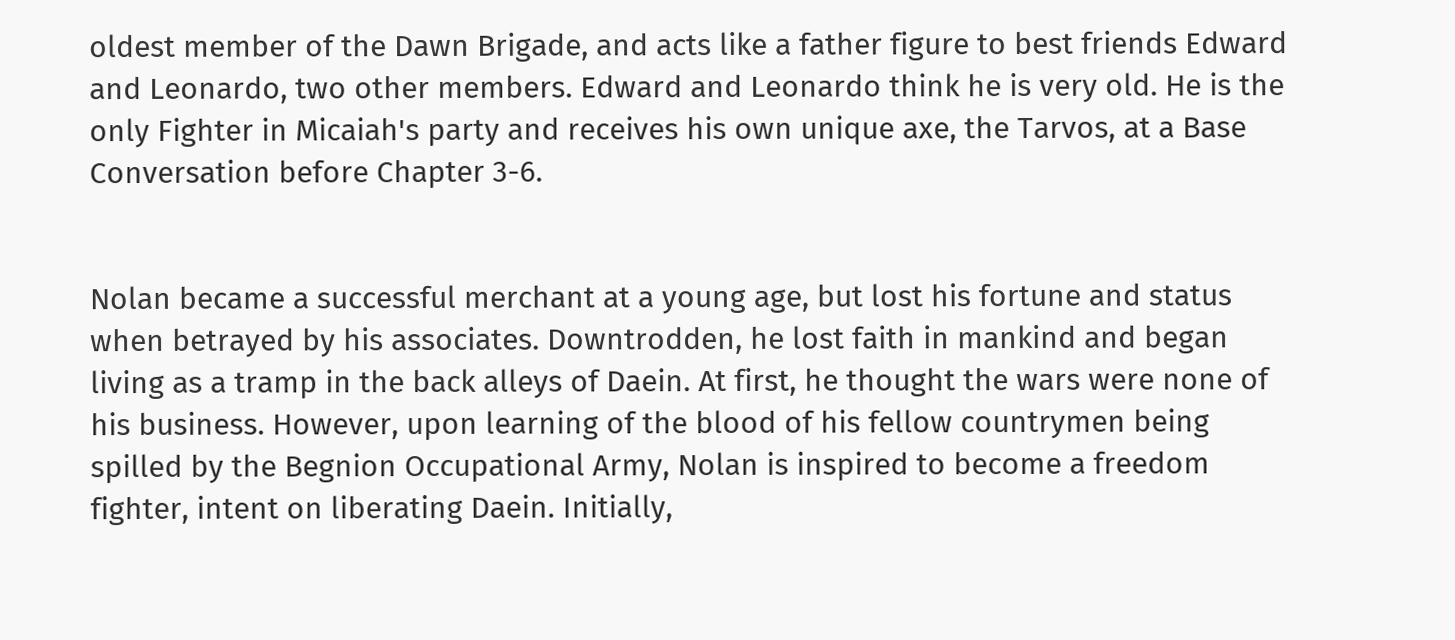oldest member of the Dawn Brigade, and acts like a father figure to best friends Edward and Leonardo, two other members. Edward and Leonardo think he is very old. He is the only Fighter in Micaiah's party and receives his own unique axe, the Tarvos, at a Base Conversation before Chapter 3-6.


Nolan became a successful merchant at a young age, but lost his fortune and status when betrayed by his associates. Downtrodden, he lost faith in mankind and began living as a tramp in the back alleys of Daein. At first, he thought the wars were none of his business. However, upon learning of the blood of his fellow countrymen being spilled by the Begnion Occupational Army, Nolan is inspired to become a freedom fighter, intent on liberating Daein. Initially,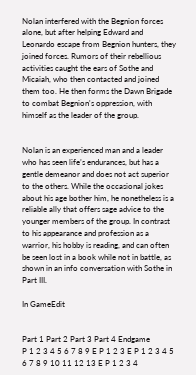Nolan interfered with the Begnion forces alone, but after helping Edward and Leonardo escape from Begnion hunters, they joined forces. Rumors of their rebellious activities caught the ears of Sothe and Micaiah, who then contacted and joined them too. He then forms the Dawn Brigade to combat Begnion's oppression, with himself as the leader of the group.


Nolan is an experienced man and a leader who has seen life’s endurances, but has a gentle demeanor and does not act superior to the others. While the occasional jokes about his age bother him, he nonetheless is a reliable ally that offers sage advice to the younger members of the group. In contrast to his appearance and profession as a warrior, his hobby is reading, and can often be seen lost in a book while not in battle, as shown in an info conversation with Sothe in Part III.

In GameEdit


Part 1 Part 2 Part 3 Part 4 Endgame
P 1 2 3 4 5 6 7 8 9 E P 1 2 3 E P 1 2 3 4 5 6 7 8 9 10 11 12 13 E P 1 2 3 4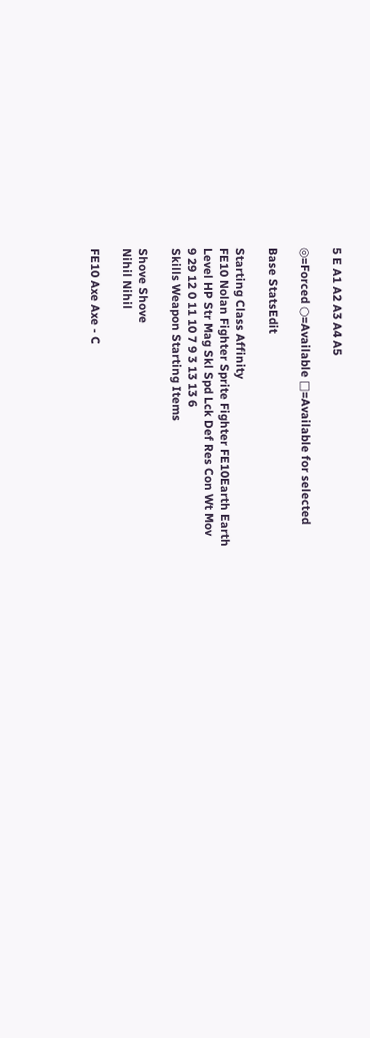5 E A1 A2 A3 A4 A5

◎=Forced ○=Available □=Available for selected

Base StatsEdit

Starting Class Affinity
FE10 Nolan Fighter Sprite Fighter FE10Earth Earth
Level HP Str Mag Skl Spd Lck Def Res Con Wt Mov
9 29 12 0 11 10 7 9 3 13 13 6
Skills Weapon Starting Items

Shove Shove
Nihil Nihil

FE10 Axe Axe - C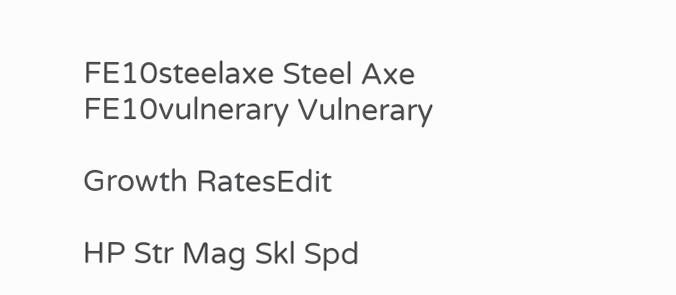FE10steelaxe Steel Axe
FE10vulnerary Vulnerary

Growth RatesEdit

HP Str Mag Skl Spd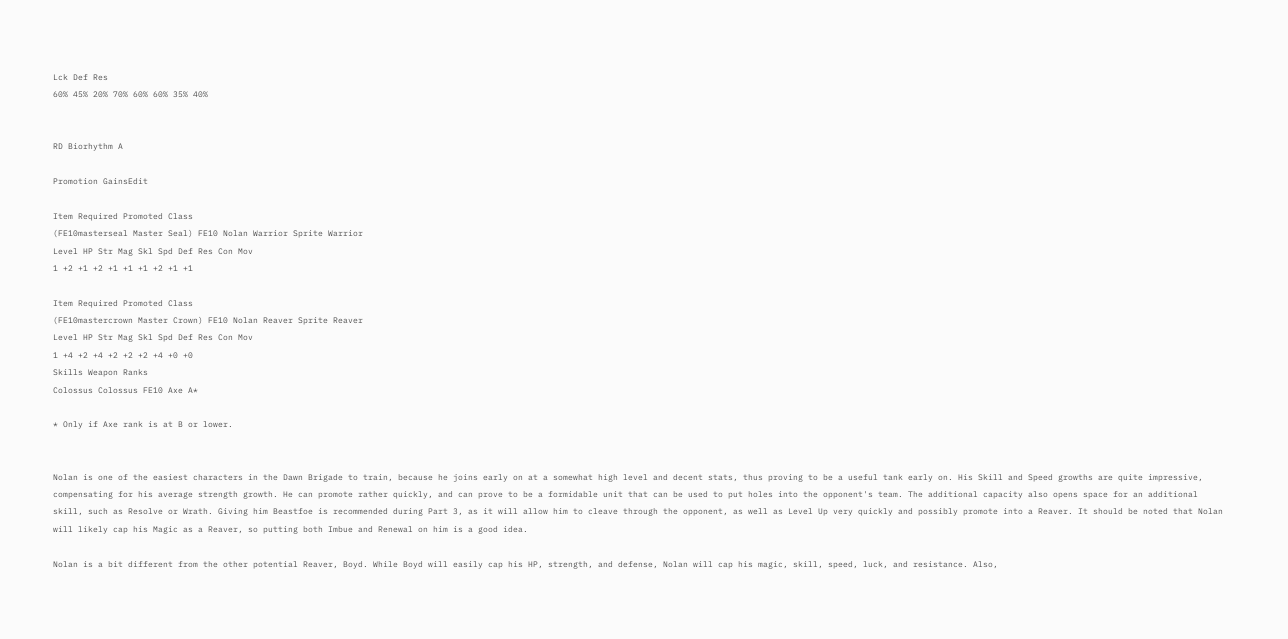Lck Def Res
60% 45% 20% 70% 60% 60% 35% 40%


RD Biorhythm A

Promotion GainsEdit

Item Required Promoted Class
(FE10masterseal Master Seal) FE10 Nolan Warrior Sprite Warrior
Level HP Str Mag Skl Spd Def Res Con Mov
1 +2 +1 +2 +1 +1 +1 +2 +1 +1

Item Required Promoted Class
(FE10mastercrown Master Crown) FE10 Nolan Reaver Sprite Reaver
Level HP Str Mag Skl Spd Def Res Con Mov
1 +4 +2 +4 +2 +2 +2 +4 +0 +0
Skills Weapon Ranks
Colossus Colossus FE10 Axe A*

* Only if Axe rank is at B or lower.


Nolan is one of the easiest characters in the Dawn Brigade to train, because he joins early on at a somewhat high level and decent stats, thus proving to be a useful tank early on. His Skill and Speed growths are quite impressive, compensating for his average strength growth. He can promote rather quickly, and can prove to be a formidable unit that can be used to put holes into the opponent's team. The additional capacity also opens space for an additional skill, such as Resolve or Wrath. Giving him Beastfoe is recommended during Part 3, as it will allow him to cleave through the opponent, as well as Level Up very quickly and possibly promote into a Reaver. It should be noted that Nolan will likely cap his Magic as a Reaver, so putting both Imbue and Renewal on him is a good idea.

Nolan is a bit different from the other potential Reaver, Boyd. While Boyd will easily cap his HP, strength, and defense, Nolan will cap his magic, skill, speed, luck, and resistance. Also,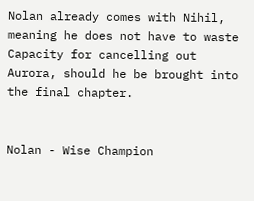Nolan already comes with Nihil, meaning he does not have to waste Capacity for cancelling out Aurora, should he be brought into the final chapter.


Nolan - Wise Champion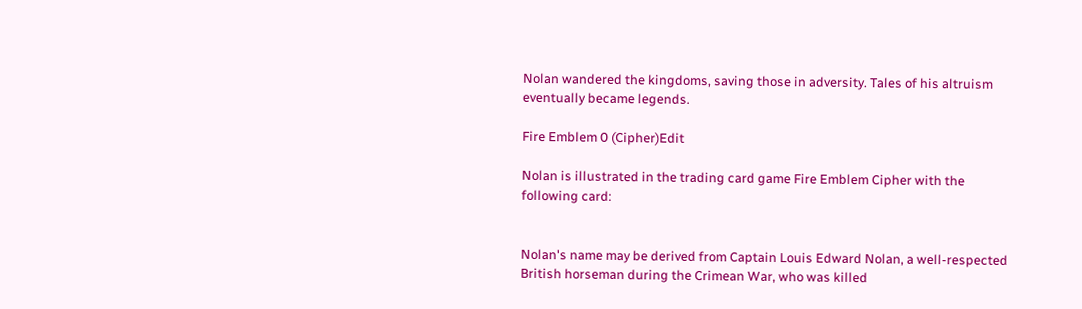Nolan wandered the kingdoms, saving those in adversity. Tales of his altruism eventually became legends.

Fire Emblem 0 (Cipher)Edit

Nolan is illustrated in the trading card game Fire Emblem Cipher with the following card:


Nolan's name may be derived from Captain Louis Edward Nolan, a well-respected British horseman during the Crimean War, who was killed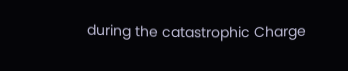during the catastrophic Charge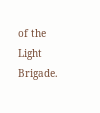of the Light Brigade.